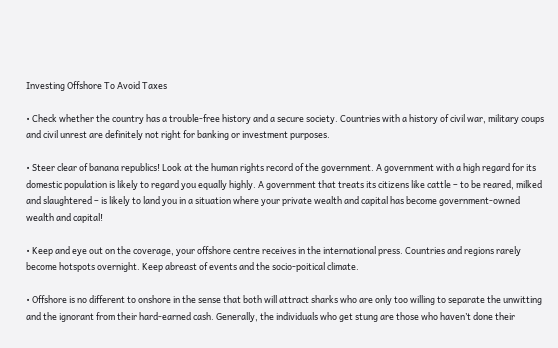Investing Offshore To Avoid Taxes

• Check whether the country has a trouble-free history and a secure society. Countries with a history of civil war, military coups and civil unrest are definitely not right for banking or investment purposes.

• Steer clear of banana republics! Look at the human rights record of the government. A government with a high regard for its domestic population is likely to regard you equally highly. A government that treats its citizens like cattle – to be reared, milked and slaughtered – is likely to land you in a situation where your private wealth and capital has become government-owned wealth and capital!

• Keep and eye out on the coverage, your offshore centre receives in the international press. Countries and regions rarely become hotspots overnight. Keep abreast of events and the socio-poitical climate.

• Offshore is no different to onshore in the sense that both will attract sharks who are only too willing to separate the unwitting and the ignorant from their hard-earned cash. Generally, the individuals who get stung are those who haven’t done their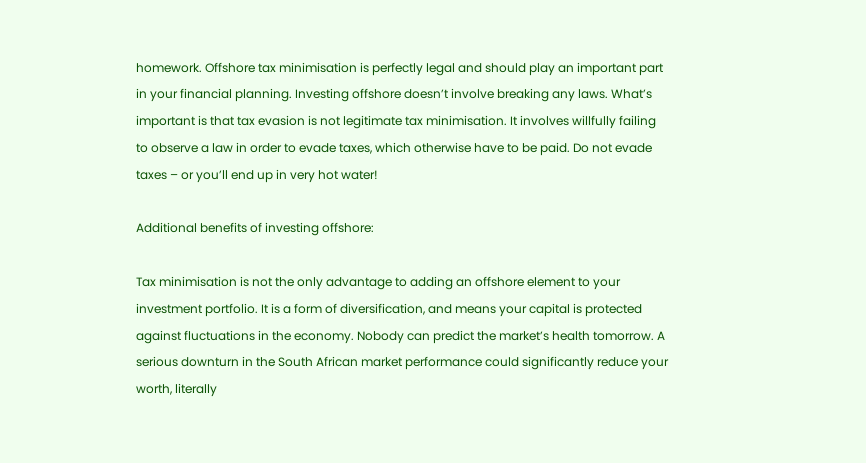homework. Offshore tax minimisation is perfectly legal and should play an important part in your financial planning. Investing offshore doesn’t involve breaking any laws. What’s important is that tax evasion is not legitimate tax minimisation. It involves willfully failing to observe a law in order to evade taxes, which otherwise have to be paid. Do not evade taxes – or you’ll end up in very hot water!

Additional benefits of investing offshore:

Tax minimisation is not the only advantage to adding an offshore element to your investment portfolio. It is a form of diversification, and means your capital is protected against fluctuations in the economy. Nobody can predict the market’s health tomorrow. A serious downturn in the South African market performance could significantly reduce your worth, literally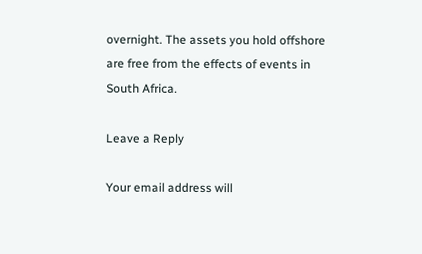overnight. The assets you hold offshore are free from the effects of events in South Africa.

Leave a Reply

Your email address will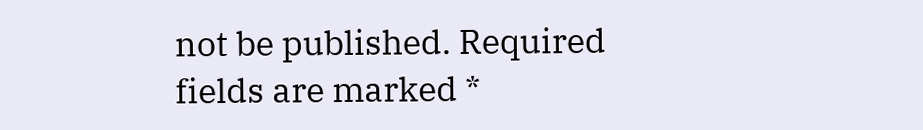not be published. Required fields are marked *